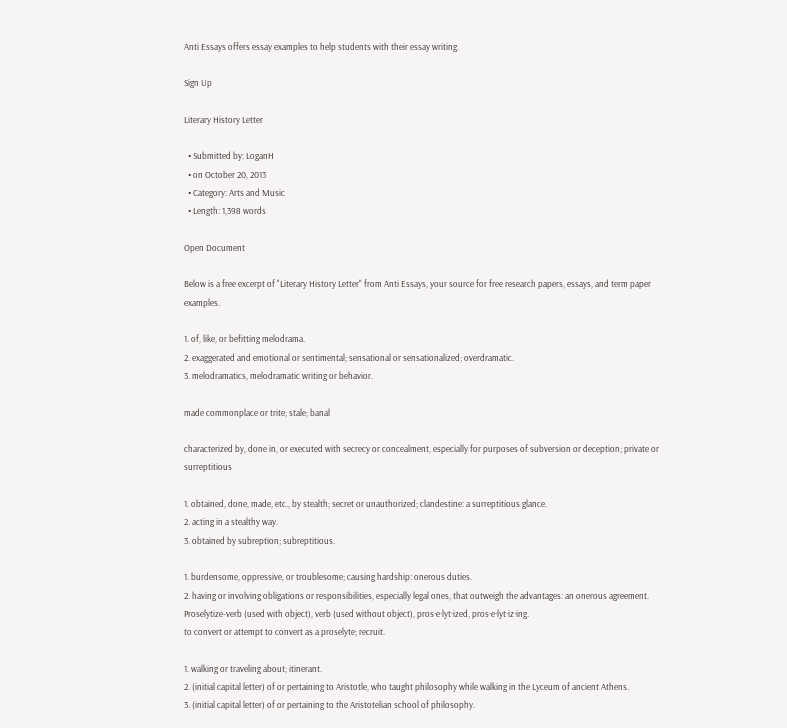Anti Essays offers essay examples to help students with their essay writing.

Sign Up

Literary History Letter

  • Submitted by: LoganH
  • on October 20, 2013
  • Category: Arts and Music
  • Length: 1,398 words

Open Document

Below is a free excerpt of "Literary History Letter" from Anti Essays, your source for free research papers, essays, and term paper examples.

1. of, like, or befitting melodrama.
2. exaggerated and emotional or sentimental; sensational or sensationalized; overdramatic.
3. melodramatics, melodramatic writing or behavior.

made commonplace or trite; stale; banal

characterized by, done in, or executed with secrecy or concealment, especially for purposes of subversion or deception; private or surreptitious

1. obtained, done, made, etc., by stealth; secret or unauthorized; clandestine: a surreptitious glance.
2. acting in a stealthy way.
3. obtained by subreption; subreptitious.

1. burdensome, oppressive, or troublesome; causing hardship: onerous duties.
2. having or involving obligations or responsibilities, especially legal ones, that outweigh the advantages: an onerous agreement.
Proselytize-verb (used with object), verb (used without object), pros·e·lyt·ized, pros·e·lyt·iz·ing.
to convert or attempt to convert as a proselyte; recruit.

1. walking or traveling about; itinerant.
2. (initial capital letter) of or pertaining to Aristotle, who taught philosophy while walking in the Lyceum of ancient Athens.
3. (initial capital letter) of or pertaining to the Aristotelian school of philosophy.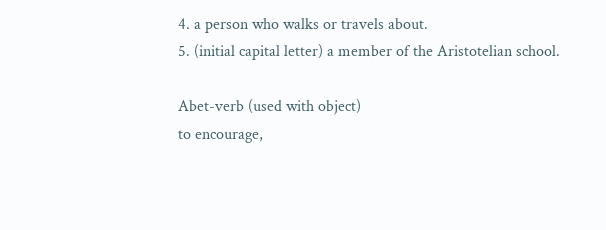4. a person who walks or travels about.
5. (initial capital letter) a member of the Aristotelian school.

Abet-verb (used with object)
to encourage,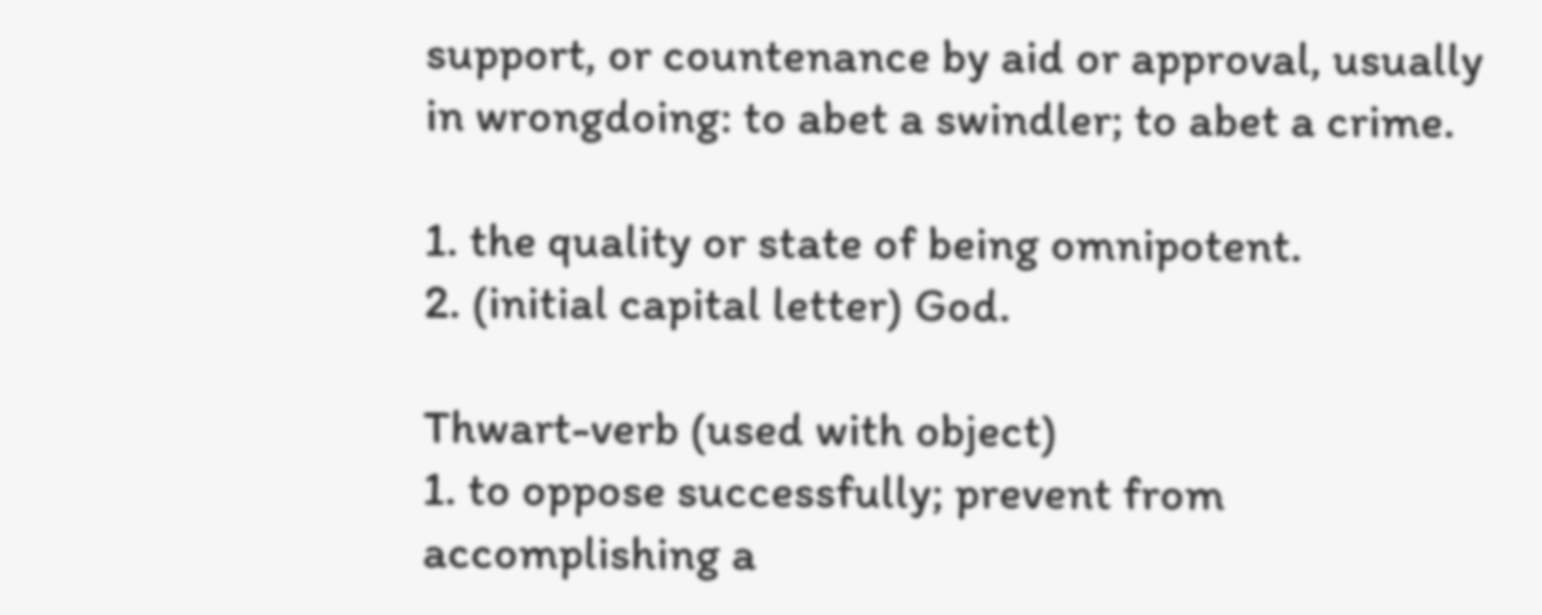support, or countenance by aid or approval, usually in wrongdoing: to abet a swindler; to abet a crime.

1. the quality or state of being omnipotent.
2. (initial capital letter) God.

Thwart-verb (used with object)
1. to oppose successfully; prevent from accomplishing a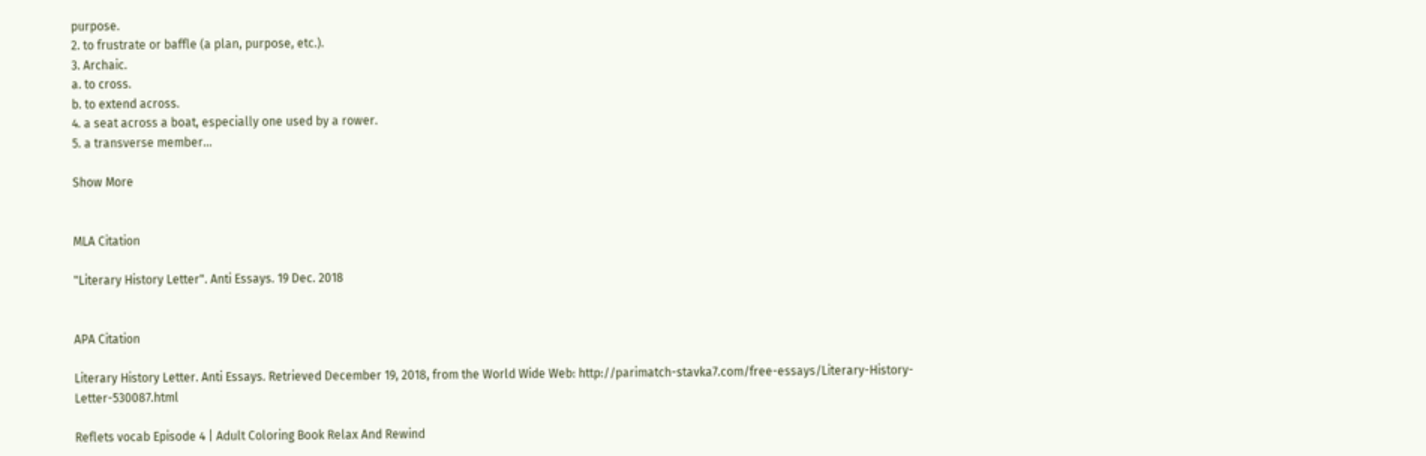purpose.
2. to frustrate or baffle (a plan, purpose, etc.).
3. Archaic.
a. to cross.
b. to extend across.
4. a seat across a boat, especially one used by a rower.
5. a transverse member...

Show More


MLA Citation

"Literary History Letter". Anti Essays. 19 Dec. 2018


APA Citation

Literary History Letter. Anti Essays. Retrieved December 19, 2018, from the World Wide Web: http://parimatch-stavka7.com/free-essays/Literary-History-Letter-530087.html

Reflets vocab Episode 4 | Adult Coloring Book Relax And Rewind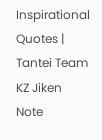Inspirational Quotes | Tantei Team KZ Jiken Note